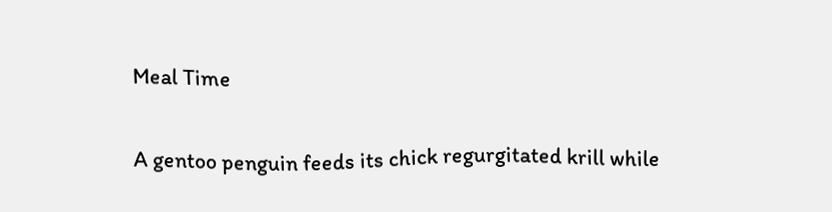Meal Time

A gentoo penguin feeds its chick regurgitated krill while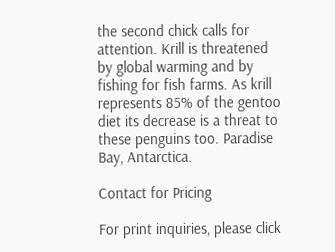the second chick calls for attention. Krill is threatened by global warming and by fishing for fish farms. As krill represents 85% of the gentoo diet its decrease is a threat to these penguins too. Paradise Bay, Antarctica.

Contact for Pricing

For print inquiries, please click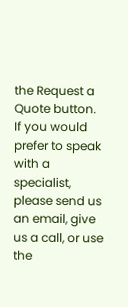the Request a Quote button. If you would prefer to speak with a specialist, please send us an email, give us a call, or use the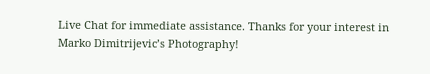Live Chat for immediate assistance. Thanks for your interest in Marko Dimitrijevic’s Photography!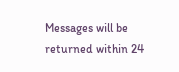Messages will be returned within 24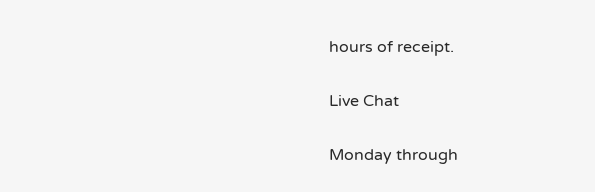hours of receipt.

Live Chat

Monday through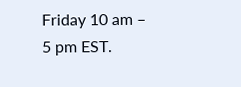Friday 10 am – 5 pm EST.